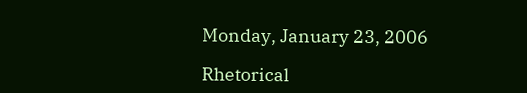Monday, January 23, 2006

Rhetorical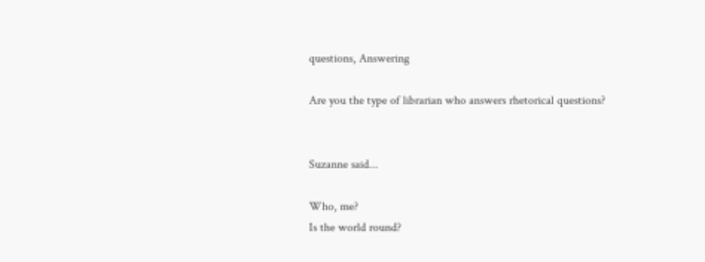questions, Answering

Are you the type of librarian who answers rhetorical questions?


Suzanne said...

Who, me?
Is the world round?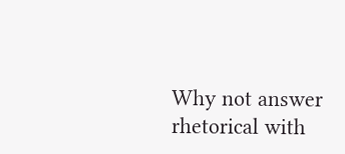Why not answer rhetorical with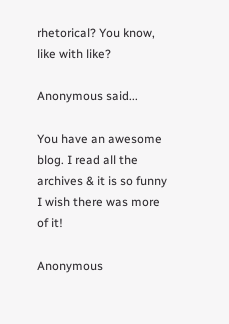rhetorical? You know, like with like?

Anonymous said...

You have an awesome blog. I read all the archives & it is so funny I wish there was more of it!

Anonymous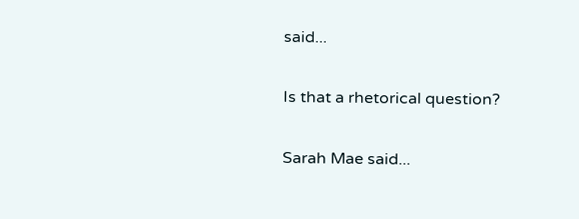said...

Is that a rhetorical question?

Sarah Mae said...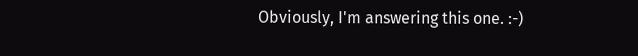Obviously, I'm answering this one. :-)